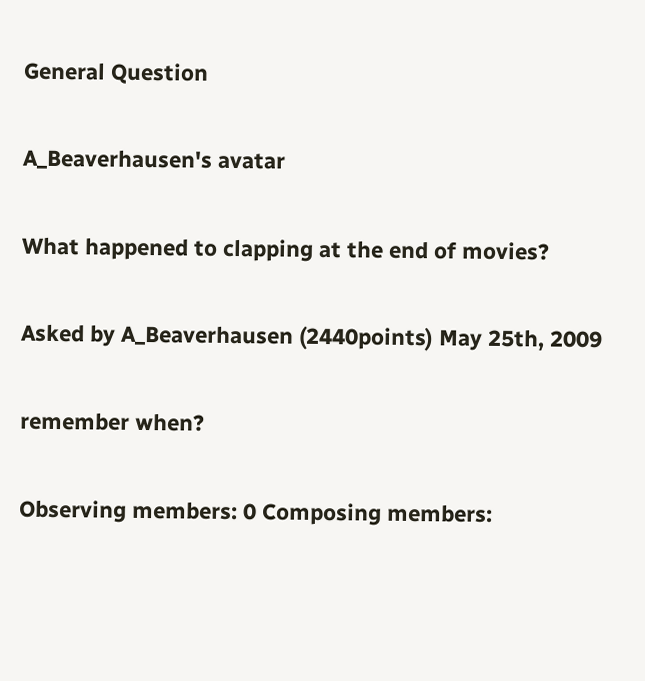General Question

A_Beaverhausen's avatar

What happened to clapping at the end of movies?

Asked by A_Beaverhausen (2440points) May 25th, 2009

remember when?

Observing members: 0 Composing members: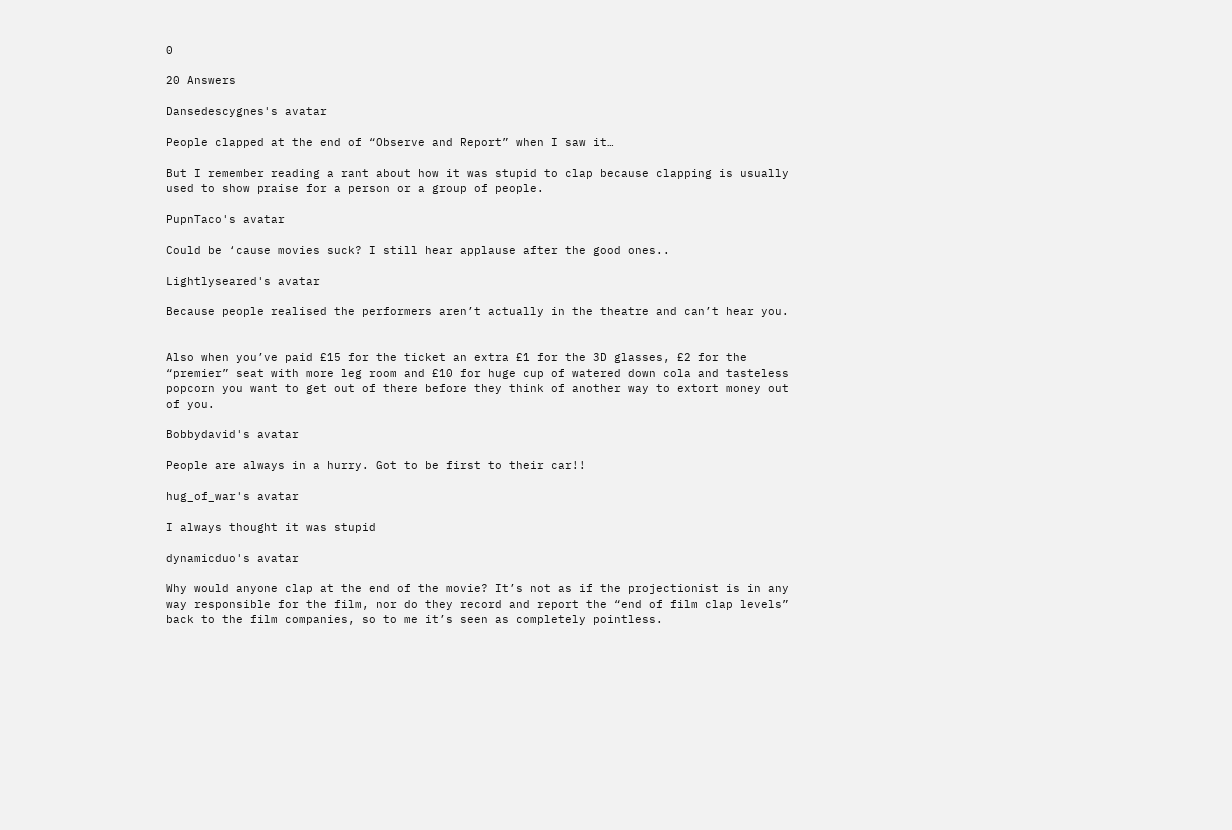0

20 Answers

Dansedescygnes's avatar

People clapped at the end of “Observe and Report” when I saw it…

But I remember reading a rant about how it was stupid to clap because clapping is usually used to show praise for a person or a group of people.

PupnTaco's avatar

Could be ‘cause movies suck? I still hear applause after the good ones..

Lightlyseared's avatar

Because people realised the performers aren’t actually in the theatre and can’t hear you.


Also when you’ve paid £15 for the ticket an extra £1 for the 3D glasses, £2 for the “premier” seat with more leg room and £10 for huge cup of watered down cola and tasteless popcorn you want to get out of there before they think of another way to extort money out of you.

Bobbydavid's avatar

People are always in a hurry. Got to be first to their car!!

hug_of_war's avatar

I always thought it was stupid

dynamicduo's avatar

Why would anyone clap at the end of the movie? It’s not as if the projectionist is in any way responsible for the film, nor do they record and report the “end of film clap levels” back to the film companies, so to me it’s seen as completely pointless.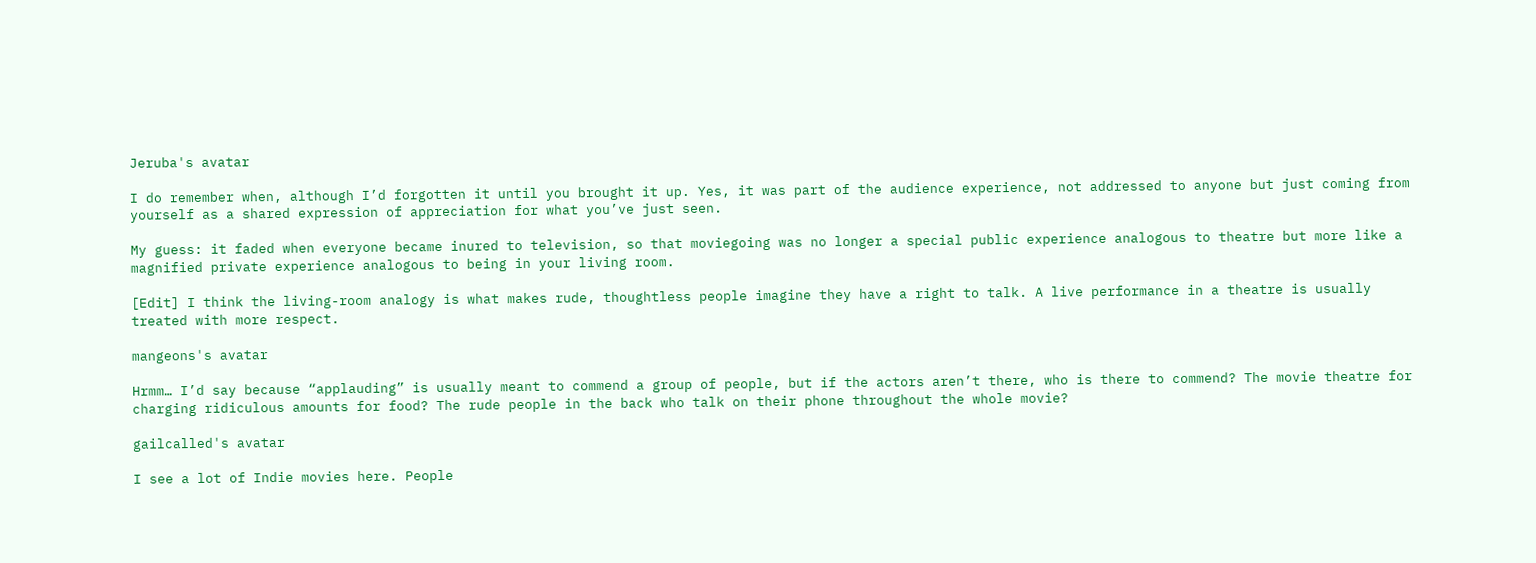Jeruba's avatar

I do remember when, although I’d forgotten it until you brought it up. Yes, it was part of the audience experience, not addressed to anyone but just coming from yourself as a shared expression of appreciation for what you’ve just seen.

My guess: it faded when everyone became inured to television, so that moviegoing was no longer a special public experience analogous to theatre but more like a magnified private experience analogous to being in your living room.

[Edit] I think the living-room analogy is what makes rude, thoughtless people imagine they have a right to talk. A live performance in a theatre is usually treated with more respect.

mangeons's avatar

Hrmm… I’d say because “applauding” is usually meant to commend a group of people, but if the actors aren’t there, who is there to commend? The movie theatre for charging ridiculous amounts for food? The rude people in the back who talk on their phone throughout the whole movie?

gailcalled's avatar

I see a lot of Indie movies here. People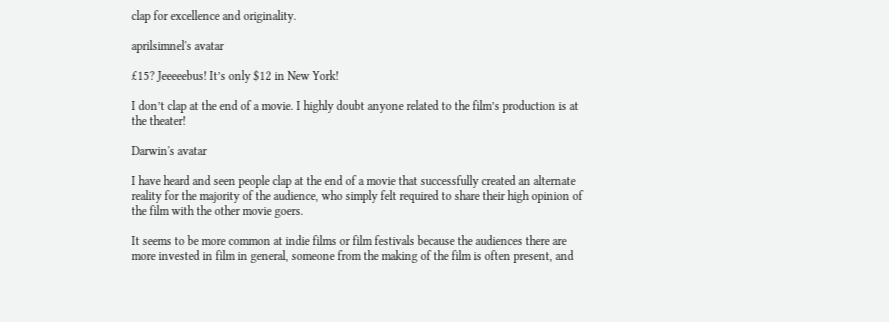clap for excellence and originality.

aprilsimnel's avatar

£15? Jeeeeebus! It’s only $12 in New York!

I don’t clap at the end of a movie. I highly doubt anyone related to the film’s production is at the theater!

Darwin's avatar

I have heard and seen people clap at the end of a movie that successfully created an alternate reality for the majority of the audience, who simply felt required to share their high opinion of the film with the other movie goers.

It seems to be more common at indie films or film festivals because the audiences there are more invested in film in general, someone from the making of the film is often present, and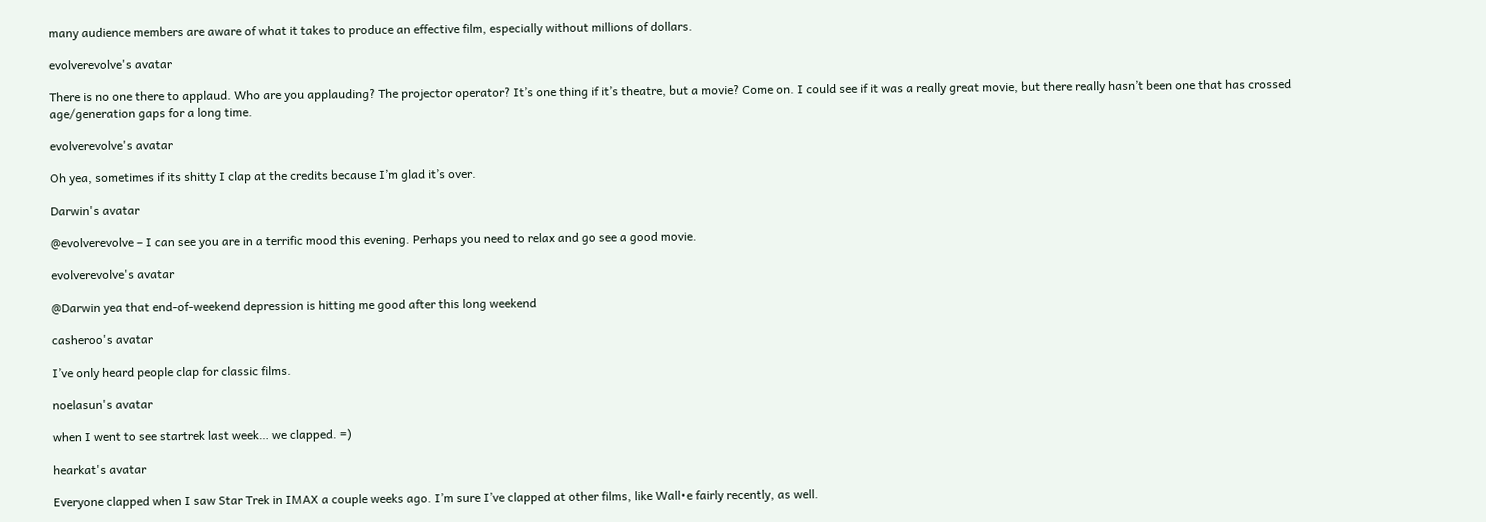many audience members are aware of what it takes to produce an effective film, especially without millions of dollars.

evolverevolve's avatar

There is no one there to applaud. Who are you applauding? The projector operator? It’s one thing if it’s theatre, but a movie? Come on. I could see if it was a really great movie, but there really hasn’t been one that has crossed age/generation gaps for a long time.

evolverevolve's avatar

Oh yea, sometimes if its shitty I clap at the credits because I’m glad it’s over.

Darwin's avatar

@evolverevolve – I can see you are in a terrific mood this evening. Perhaps you need to relax and go see a good movie.

evolverevolve's avatar

@Darwin yea that end-of-weekend depression is hitting me good after this long weekend

casheroo's avatar

I’ve only heard people clap for classic films.

noelasun's avatar

when I went to see startrek last week… we clapped. =)

hearkat's avatar

Everyone clapped when I saw Star Trek in IMAX a couple weeks ago. I’m sure I’ve clapped at other films, like Wall•e fairly recently, as well.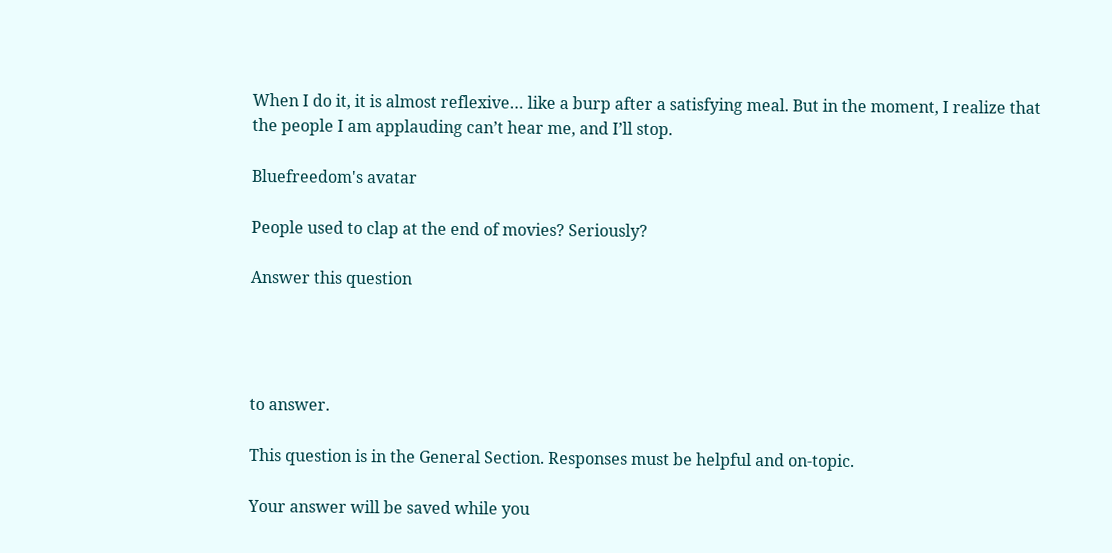When I do it, it is almost reflexive… like a burp after a satisfying meal. But in the moment, I realize that the people I am applauding can’t hear me, and I’ll stop.

Bluefreedom's avatar

People used to clap at the end of movies? Seriously?

Answer this question




to answer.

This question is in the General Section. Responses must be helpful and on-topic.

Your answer will be saved while you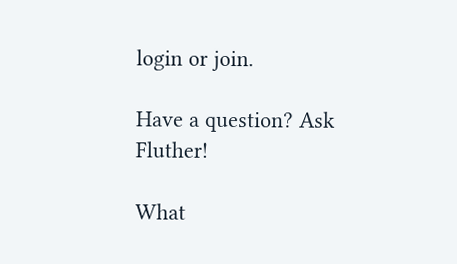login or join.

Have a question? Ask Fluther!

What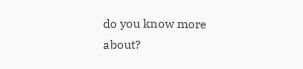do you know more about?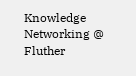Knowledge Networking @ Fluther